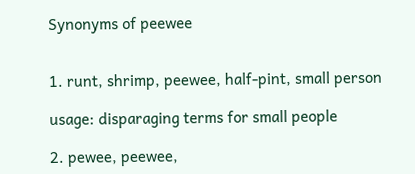Synonyms of peewee


1. runt, shrimp, peewee, half-pint, small person

usage: disparaging terms for small people

2. pewee, peewee,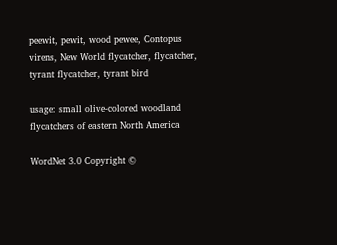peewit, pewit, wood pewee, Contopus virens, New World flycatcher, flycatcher, tyrant flycatcher, tyrant bird

usage: small olive-colored woodland flycatchers of eastern North America

WordNet 3.0 Copyright ©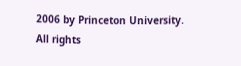2006 by Princeton University.
All rights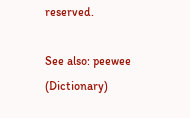reserved.

See also: peewee (Dictionary)